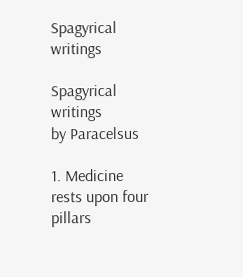Spagyrical writings

Spagyrical writings
by Paracelsus

1. Medicine rests upon four pillars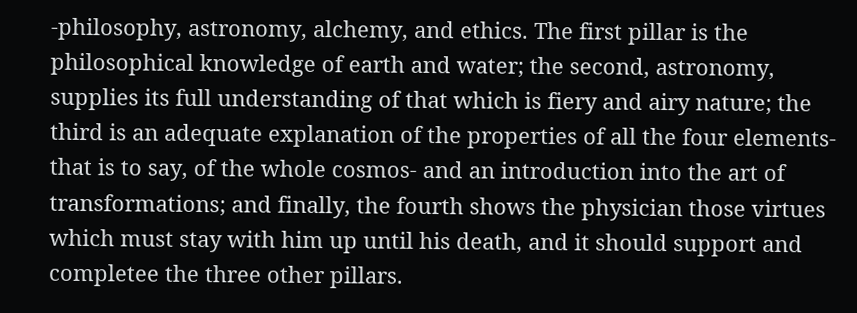-philosophy, astronomy, alchemy, and ethics. The first pillar is the philosophical knowledge of earth and water; the second, astronomy, supplies its full understanding of that which is fiery and airy nature; the third is an adequate explanation of the properties of all the four elements- that is to say, of the whole cosmos- and an introduction into the art of transformations; and finally, the fourth shows the physician those virtues which must stay with him up until his death, and it should support and completee the three other pillars.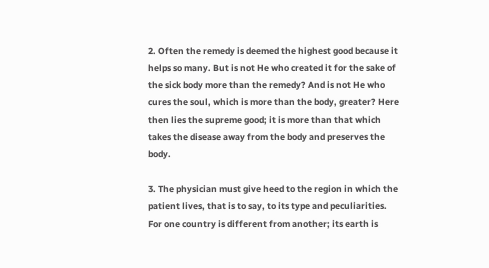2. Often the remedy is deemed the highest good because it helps so many. But is not He who created it for the sake of the sick body more than the remedy? And is not He who cures the soul, which is more than the body, greater? Here then lies the supreme good; it is more than that which takes the disease away from the body and preserves the body.

3. The physician must give heed to the region in which the patient lives, that is to say, to its type and peculiarities. For one country is different from another; its earth is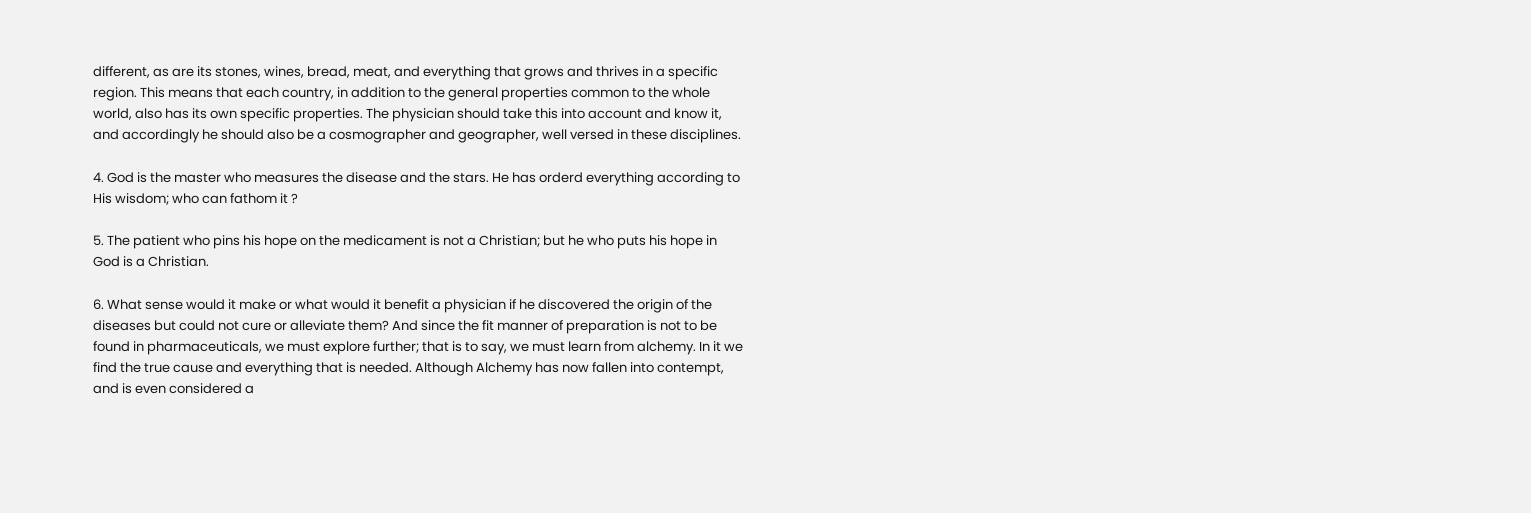different, as are its stones, wines, bread, meat, and everything that grows and thrives in a specific region. This means that each country, in addition to the general properties common to the whole world, also has its own specific properties. The physician should take this into account and know it, and accordingly he should also be a cosmographer and geographer, well versed in these disciplines.

4. God is the master who measures the disease and the stars. He has orderd everything according to His wisdom; who can fathom it ?

5. The patient who pins his hope on the medicament is not a Christian; but he who puts his hope in God is a Christian.

6. What sense would it make or what would it benefit a physician if he discovered the origin of the diseases but could not cure or alleviate them? And since the fit manner of preparation is not to be found in pharmaceuticals, we must explore further; that is to say, we must learn from alchemy. In it we find the true cause and everything that is needed. Although Alchemy has now fallen into contempt, and is even considered a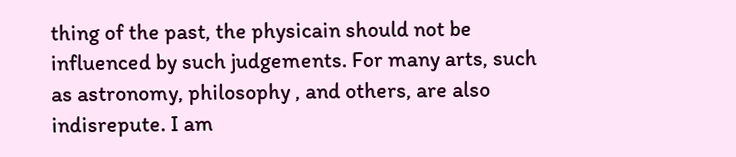thing of the past, the physicain should not be influenced by such judgements. For many arts, such as astronomy, philosophy , and others, are also indisrepute. I am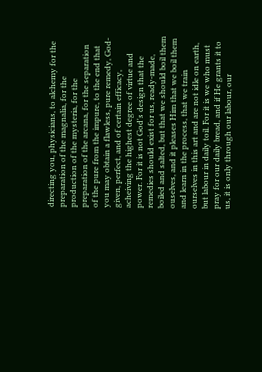directing you, physicians, to alchemy for the preparation of the magnalia, for the production of the mysteria, for the preparation of the arcana, for the separation of the pure from the impure, to the end that you may obtain a flawless, pure remedy, God-given, perfect, and of certain efficacy, acheiving the highest degree of virtue and power. For it is not God's design that the remedies should exist for us, ready-made, boiled and salted, but that we should boil them ouselves, and it pleases Him that we boil them and learn in the process, that we train ourselves in this art and are not idle on earth, but labour in daily toil. For it is we who must pray for our daily bread, and if He grants it to us, it is only through our labour, our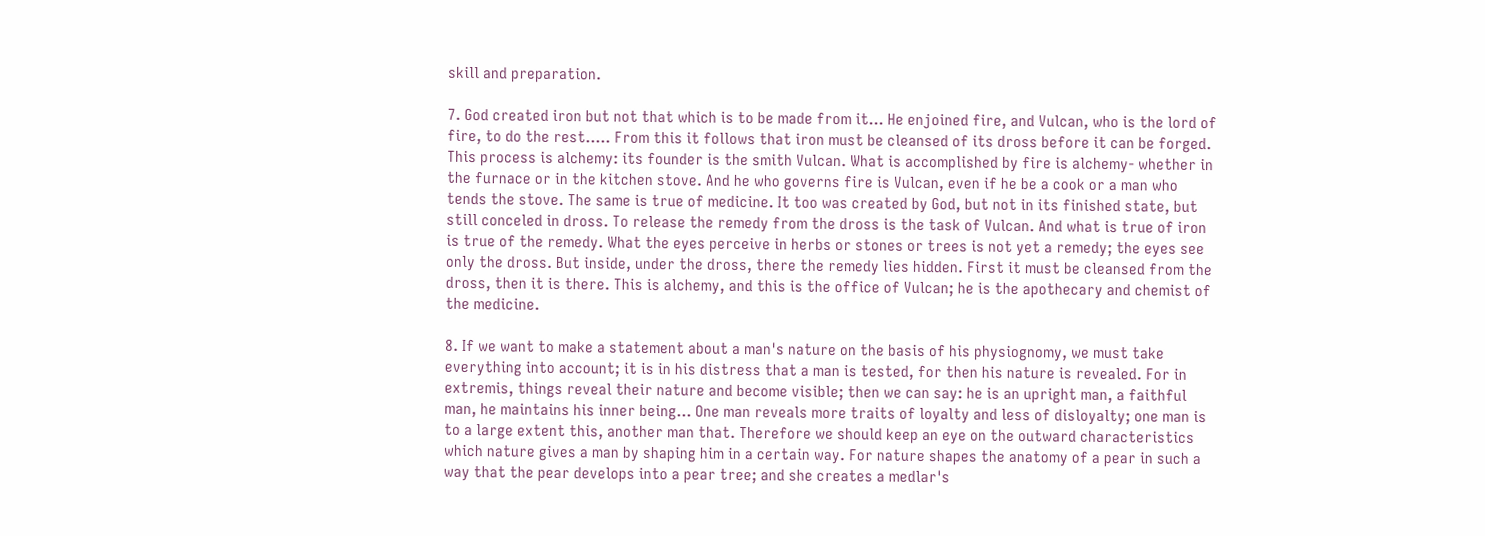skill and preparation.

7. God created iron but not that which is to be made from it... He enjoined fire, and Vulcan, who is the lord of fire, to do the rest..... From this it follows that iron must be cleansed of its dross before it can be forged. This process is alchemy: its founder is the smith Vulcan. What is accomplished by fire is alchemy- whether in the furnace or in the kitchen stove. And he who governs fire is Vulcan, even if he be a cook or a man who tends the stove. The same is true of medicine. It too was created by God, but not in its finished state, but still conceled in dross. To release the remedy from the dross is the task of Vulcan. And what is true of iron is true of the remedy. What the eyes perceive in herbs or stones or trees is not yet a remedy; the eyes see only the dross. But inside, under the dross, there the remedy lies hidden. First it must be cleansed from the dross, then it is there. This is alchemy, and this is the office of Vulcan; he is the apothecary and chemist of the medicine.

8. If we want to make a statement about a man's nature on the basis of his physiognomy, we must take everything into account; it is in his distress that a man is tested, for then his nature is revealed. For in extremis, things reveal their nature and become visible; then we can say: he is an upright man, a faithful man, he maintains his inner being... One man reveals more traits of loyalty and less of disloyalty; one man is to a large extent this, another man that. Therefore we should keep an eye on the outward characteristics which nature gives a man by shaping him in a certain way. For nature shapes the anatomy of a pear in such a way that the pear develops into a pear tree; and she creates a medlar's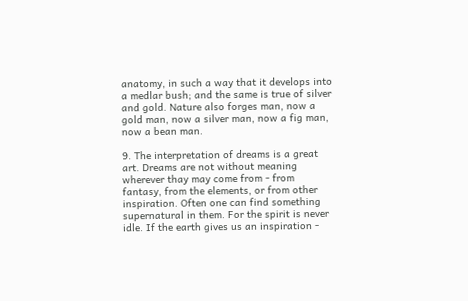anatomy, in such a way that it develops into a medlar bush; and the same is true of silver and gold. Nature also forges man, now a gold man, now a silver man, now a fig man, now a bean man.

9. The interpretation of dreams is a great art. Dreams are not without meaning wherever thay may come from - from fantasy, from the elements, or from other inspiration. Often one can find something supernatural in them. For the spirit is never idle. If the earth gives us an inspiration -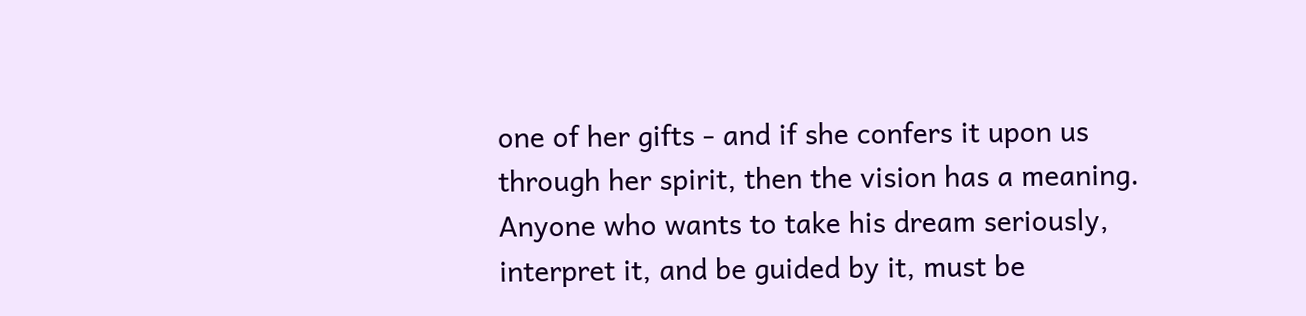one of her gifts - and if she confers it upon us through her spirit, then the vision has a meaning. Anyone who wants to take his dream seriously, interpret it, and be guided by it, must be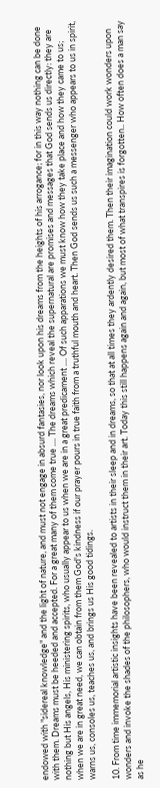endowed with "sidereal knowledge" and the light of nature, and must not engage in absurd fantasies, nor look upon his dreams from the heights of his arrogance; for in this way nothing can be done with them. Dreams must be heeded and accepted. For a great many of them come true .... The dreams which reveal the supernatural are promises and messages that God sends us directly: they are nothing but His angels, His ministering spirits, who usually appear to us when we are in a great predicament .... Of such apparations we must know how they take place and how they came to us; when we are in great need, we can obtain from them God's kindness if our prayer pours in true faith from a truthful mouth and heart. Then God sends us such a messenger who appears to us in spirit, warns us, consoles us, teaches us, and brings us His good tidings.

10. From time immemorial artistic insights have been revealed to artists in their sleep and in dreams, so that at all times they ardently desired them. Then their imagination could work wonders upon wonders and invoke the shades of the philosophers, who would instruct them in their art. Today this still happens again and again, but most of what transpires is forgotten.. How often does a man say as he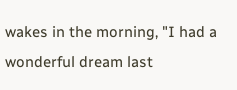wakes in the morning, "I had a wonderful dream last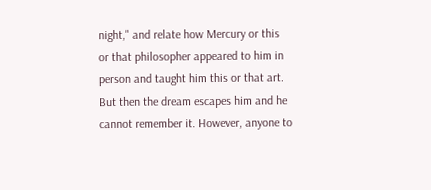night," and relate how Mercury or this or that philosopher appeared to him in person and taught him this or that art. But then the dream escapes him and he cannot remember it. However, anyone to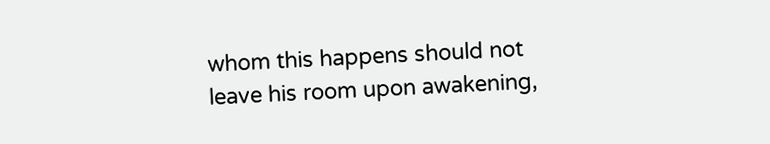whom this happens should not leave his room upon awakening,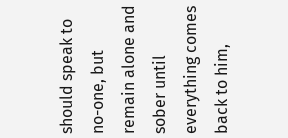should speak to no-one, but remain alone and sober until everything comes back to him,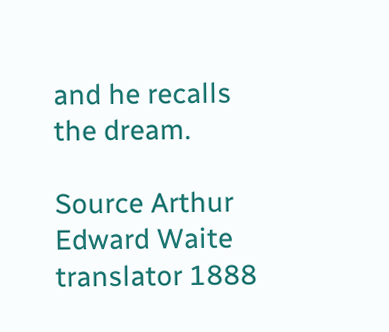and he recalls the dream.

Source Arthur Edward Waite translator 1888